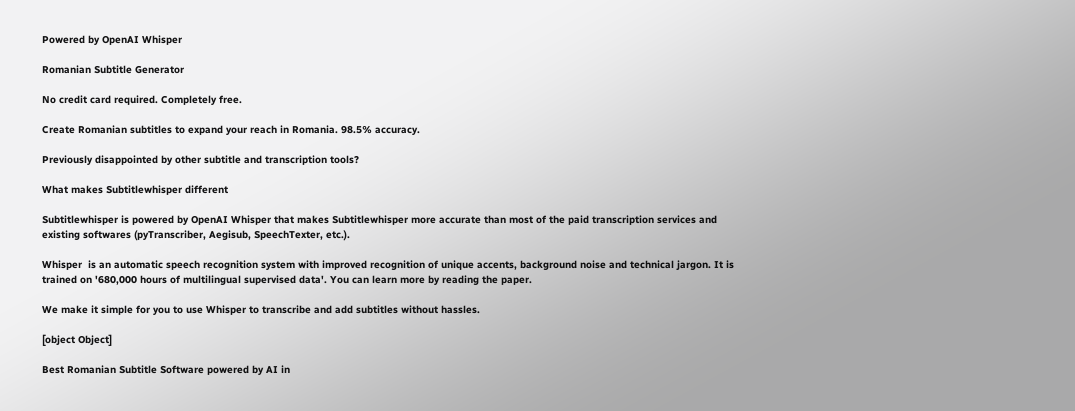Powered by OpenAI Whisper

Romanian Subtitle Generator

No credit card required. Completely free.

Create Romanian subtitles to expand your reach in Romania. 98.5% accuracy.

Previously disappointed by other subtitle and transcription tools?

What makes Subtitlewhisper different

Subtitlewhisper is powered by OpenAI Whisper that makes Subtitlewhisper more accurate than most of the paid transcription services and existing softwares (pyTranscriber, Aegisub, SpeechTexter, etc.).

Whisper  is an automatic speech recognition system with improved recognition of unique accents, background noise and technical jargon. It is trained on '680,000 hours of multilingual supervised data'. You can learn more by reading the paper.

We make it simple for you to use Whisper to transcribe and add subtitles without hassles.

[object Object]

Best Romanian Subtitle Software powered by AI in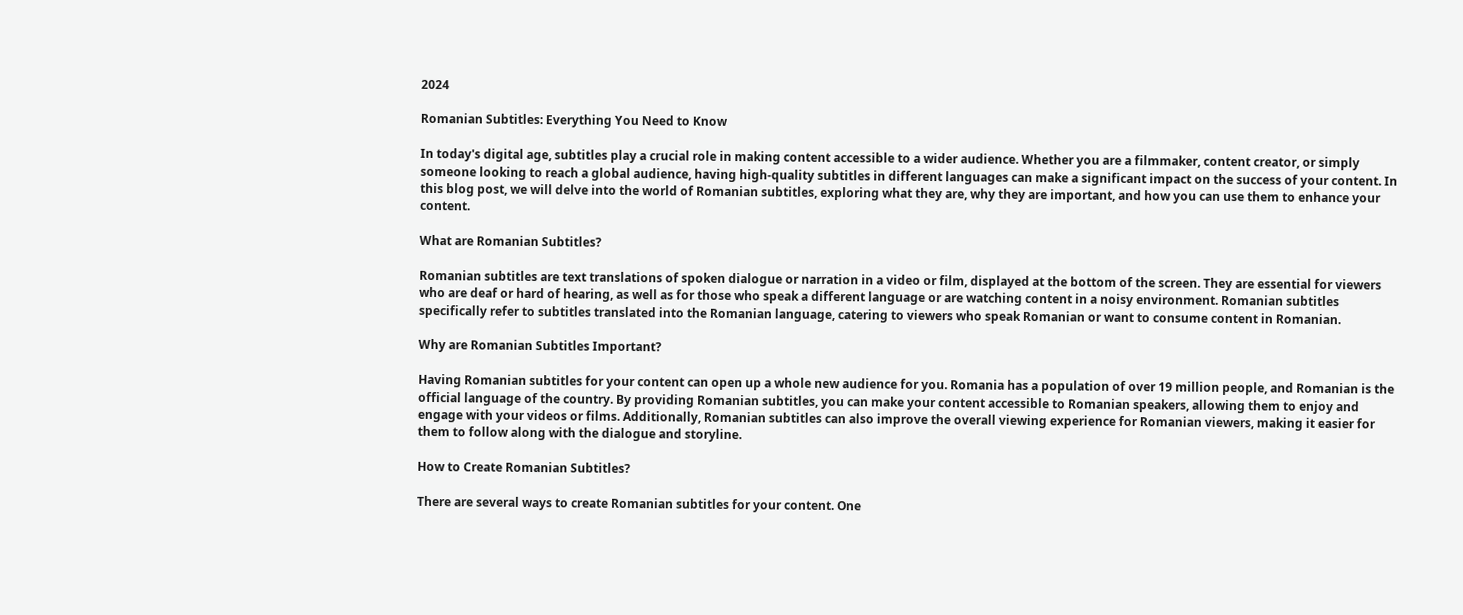2024

Romanian Subtitles: Everything You Need to Know

In today's digital age, subtitles play a crucial role in making content accessible to a wider audience. Whether you are a filmmaker, content creator, or simply someone looking to reach a global audience, having high-quality subtitles in different languages can make a significant impact on the success of your content. In this blog post, we will delve into the world of Romanian subtitles, exploring what they are, why they are important, and how you can use them to enhance your content.

What are Romanian Subtitles?

Romanian subtitles are text translations of spoken dialogue or narration in a video or film, displayed at the bottom of the screen. They are essential for viewers who are deaf or hard of hearing, as well as for those who speak a different language or are watching content in a noisy environment. Romanian subtitles specifically refer to subtitles translated into the Romanian language, catering to viewers who speak Romanian or want to consume content in Romanian.

Why are Romanian Subtitles Important?

Having Romanian subtitles for your content can open up a whole new audience for you. Romania has a population of over 19 million people, and Romanian is the official language of the country. By providing Romanian subtitles, you can make your content accessible to Romanian speakers, allowing them to enjoy and engage with your videos or films. Additionally, Romanian subtitles can also improve the overall viewing experience for Romanian viewers, making it easier for them to follow along with the dialogue and storyline.

How to Create Romanian Subtitles?

There are several ways to create Romanian subtitles for your content. One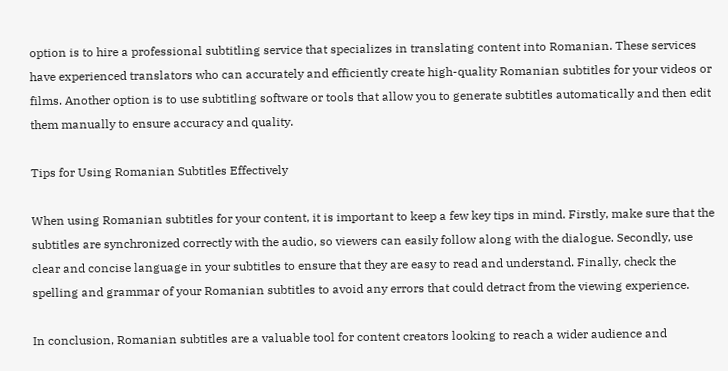option is to hire a professional subtitling service that specializes in translating content into Romanian. These services have experienced translators who can accurately and efficiently create high-quality Romanian subtitles for your videos or films. Another option is to use subtitling software or tools that allow you to generate subtitles automatically and then edit them manually to ensure accuracy and quality.

Tips for Using Romanian Subtitles Effectively

When using Romanian subtitles for your content, it is important to keep a few key tips in mind. Firstly, make sure that the subtitles are synchronized correctly with the audio, so viewers can easily follow along with the dialogue. Secondly, use clear and concise language in your subtitles to ensure that they are easy to read and understand. Finally, check the spelling and grammar of your Romanian subtitles to avoid any errors that could detract from the viewing experience.

In conclusion, Romanian subtitles are a valuable tool for content creators looking to reach a wider audience and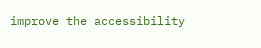improve the accessibility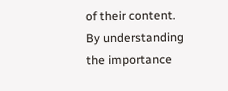of their content. By understanding the importance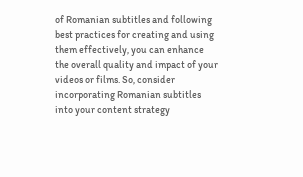of Romanian subtitles and following best practices for creating and using them effectively, you can enhance the overall quality and impact of your videos or films. So, consider incorporating Romanian subtitles into your content strategy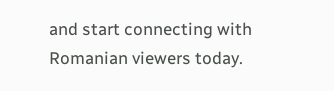and start connecting with Romanian viewers today.